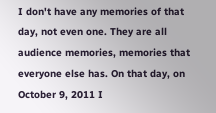I don't have any memories of that day, not even one. They are all audience memories, memories that everyone else has. On that day, on October 9, 2011 I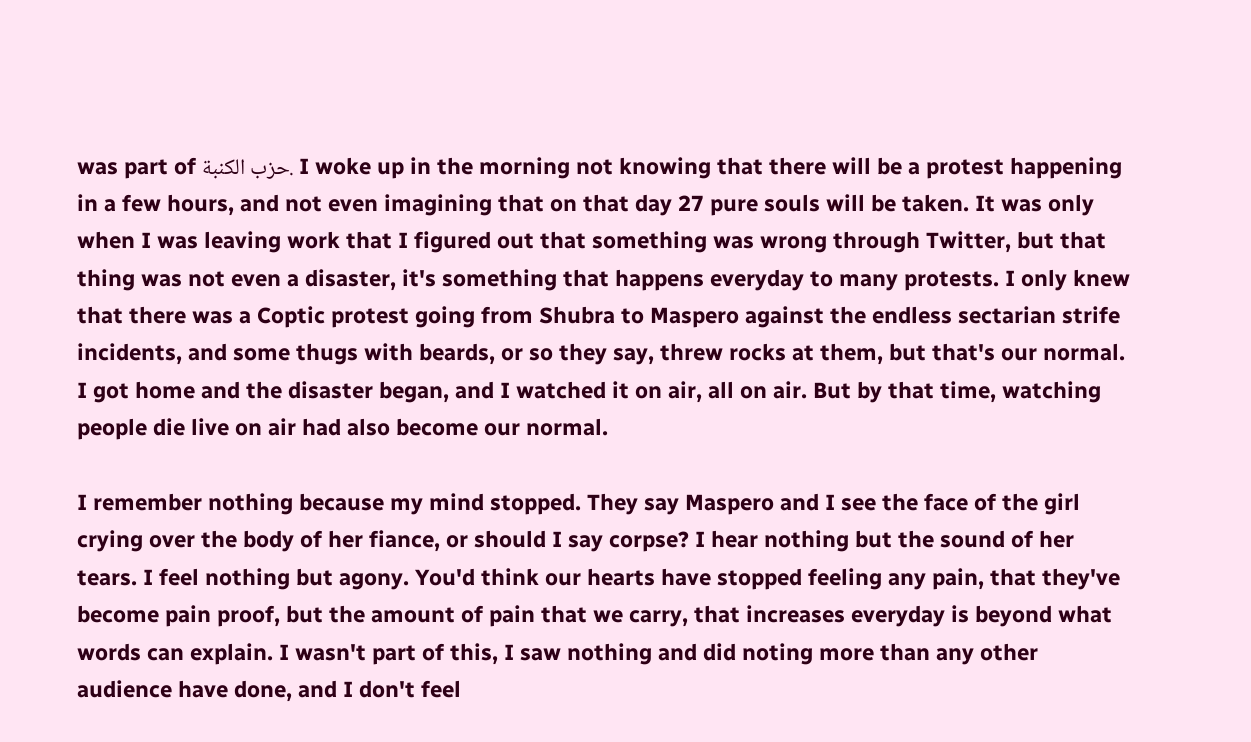was part of حزب الكنبة. I woke up in the morning not knowing that there will be a protest happening in a few hours, and not even imagining that on that day 27 pure souls will be taken. It was only when I was leaving work that I figured out that something was wrong through Twitter, but that thing was not even a disaster, it's something that happens everyday to many protests. I only knew that there was a Coptic protest going from Shubra to Maspero against the endless sectarian strife incidents, and some thugs with beards, or so they say, threw rocks at them, but that's our normal. I got home and the disaster began, and I watched it on air, all on air. But by that time, watching people die live on air had also become our normal.

I remember nothing because my mind stopped. They say Maspero and I see the face of the girl crying over the body of her fiance, or should I say corpse? I hear nothing but the sound of her tears. I feel nothing but agony. You'd think our hearts have stopped feeling any pain, that they've become pain proof, but the amount of pain that we carry, that increases everyday is beyond what words can explain. I wasn't part of this, I saw nothing and did noting more than any other audience have done, and I don't feel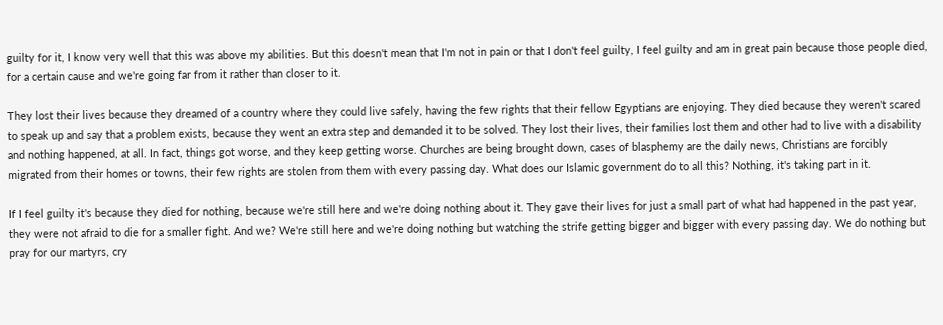guilty for it, I know very well that this was above my abilities. But this doesn't mean that I'm not in pain or that I don't feel guilty, I feel guilty and am in great pain because those people died, for a certain cause and we're going far from it rather than closer to it.

They lost their lives because they dreamed of a country where they could live safely, having the few rights that their fellow Egyptians are enjoying. They died because they weren't scared to speak up and say that a problem exists, because they went an extra step and demanded it to be solved. They lost their lives, their families lost them and other had to live with a disability and nothing happened, at all. In fact, things got worse, and they keep getting worse. Churches are being brought down, cases of blasphemy are the daily news, Christians are forcibly migrated from their homes or towns, their few rights are stolen from them with every passing day. What does our Islamic government do to all this? Nothing, it's taking part in it.

If I feel guilty it's because they died for nothing, because we're still here and we're doing nothing about it. They gave their lives for just a small part of what had happened in the past year, they were not afraid to die for a smaller fight. And we? We're still here and we're doing nothing but watching the strife getting bigger and bigger with every passing day. We do nothing but pray for our martyrs, cry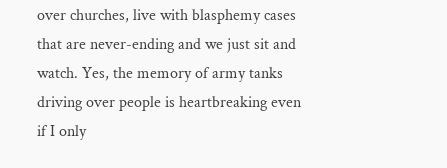over churches, live with blasphemy cases that are never-ending and we just sit and watch. Yes, the memory of army tanks driving over people is heartbreaking even if I only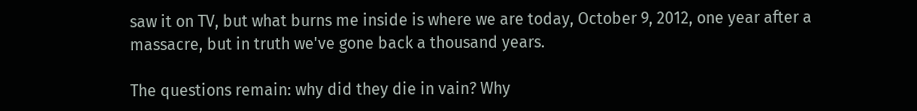saw it on TV, but what burns me inside is where we are today, October 9, 2012, one year after a massacre, but in truth we've gone back a thousand years.

The questions remain: why did they die in vain? Why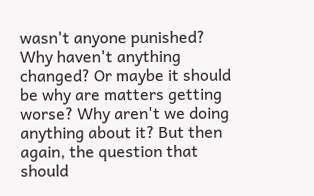wasn't anyone punished? Why haven't anything changed? Or maybe it should be why are matters getting worse? Why aren't we doing anything about it? But then again, the question that should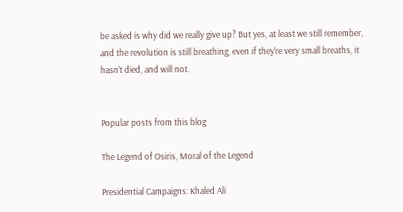be asked is why did we really give up? But yes, at least we still remember, and the revolution is still breathing, even if they're very small breaths, it hasn't died, and will not.


Popular posts from this blog

The Legend of Osiris, Moral of the Legend

Presidential Campaigns: Khaled Ali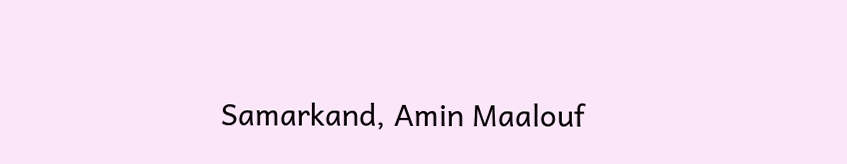Samarkand, Amin Maalouf